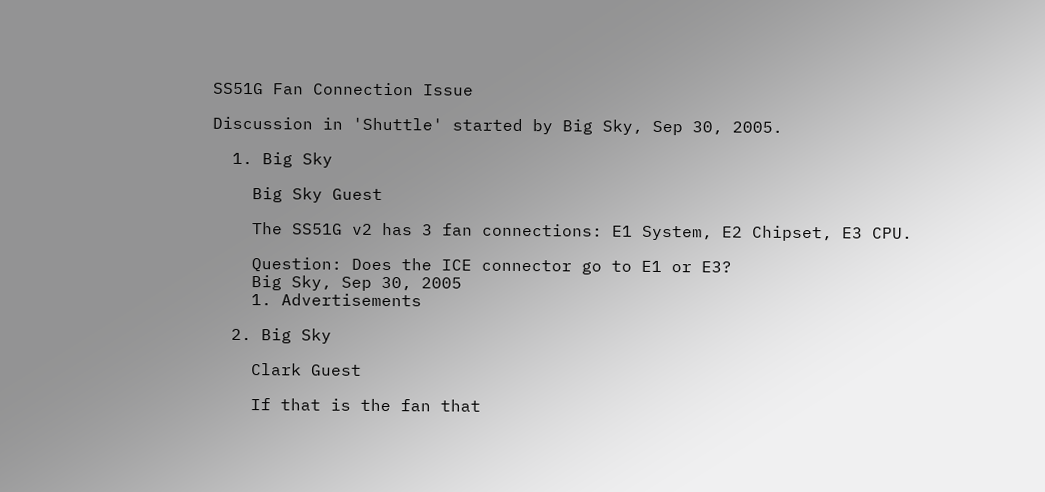SS51G Fan Connection Issue

Discussion in 'Shuttle' started by Big Sky, Sep 30, 2005.

  1. Big Sky

    Big Sky Guest

    The SS51G v2 has 3 fan connections: E1 System, E2 Chipset, E3 CPU.

    Question: Does the ICE connector go to E1 or E3?
    Big Sky, Sep 30, 2005
    1. Advertisements

  2. Big Sky

    Clark Guest

    If that is the fan that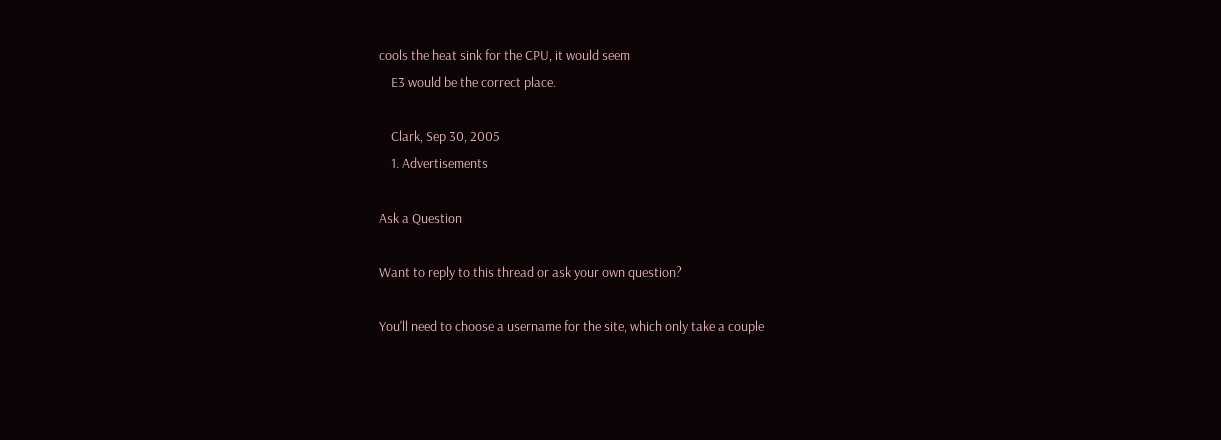cools the heat sink for the CPU, it would seem
    E3 would be the correct place.

    Clark, Sep 30, 2005
    1. Advertisements

Ask a Question

Want to reply to this thread or ask your own question?

You'll need to choose a username for the site, which only take a couple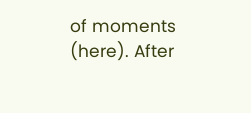of moments (here). After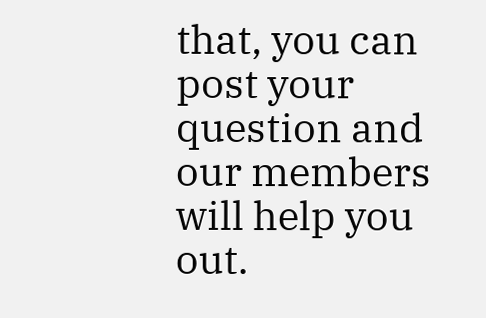that, you can post your question and our members will help you out.